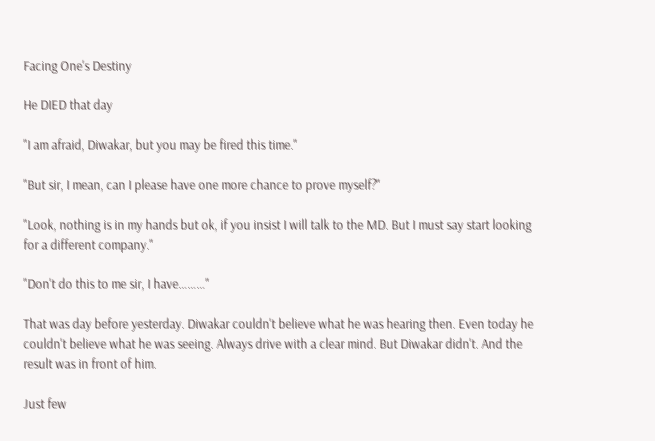Facing One's Destiny

He DIED that day

"I am afraid, Diwakar, but you may be fired this time."

"But sir, I mean, can I please have one more chance to prove myself?"

"Look, nothing is in my hands but ok, if you insist I will talk to the MD. But I must say start looking for a different company."

"Don't do this to me sir, I have………"

That was day before yesterday. Diwakar couldn't believe what he was hearing then. Even today he couldn't believe what he was seeing. Always drive with a clear mind. But Diwakar didn't. And the result was in front of him.

Just few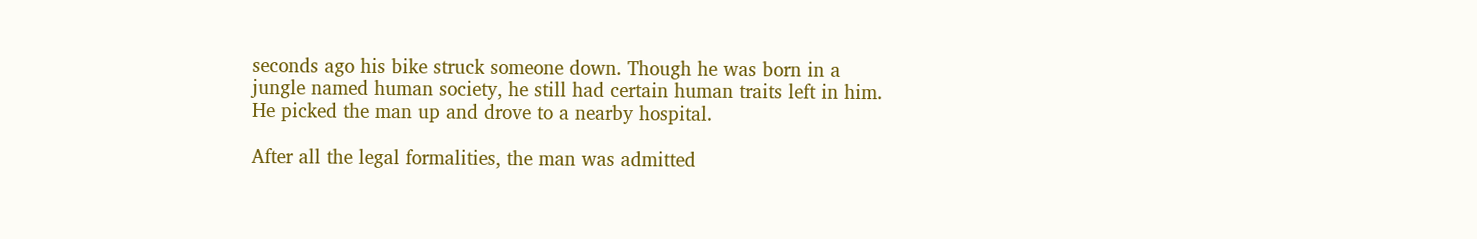seconds ago his bike struck someone down. Though he was born in a jungle named human society, he still had certain human traits left in him. He picked the man up and drove to a nearby hospital.

After all the legal formalities, the man was admitted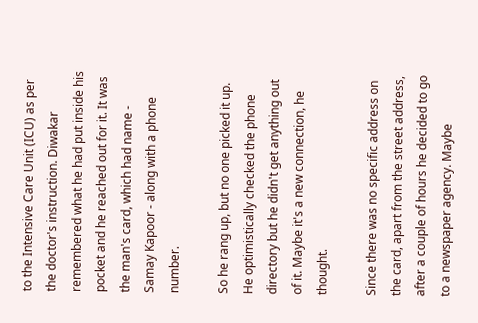to the Intensive Care Unit (ICU) as per the doctor's instruction. Diwakar remembered what he had put inside his pocket and he reached out for it. It was the man's card, which had name - Samay Kapoor - along with a phone number.

So he rang up, but no one picked it up. He optimistically checked the phone directory but he didn't get anything out of it. Maybe it's a new connection, he thought.

Since there was no specific address on the card, apart from the street address, after a couple of hours he decided to go to a newspaper agency. Maybe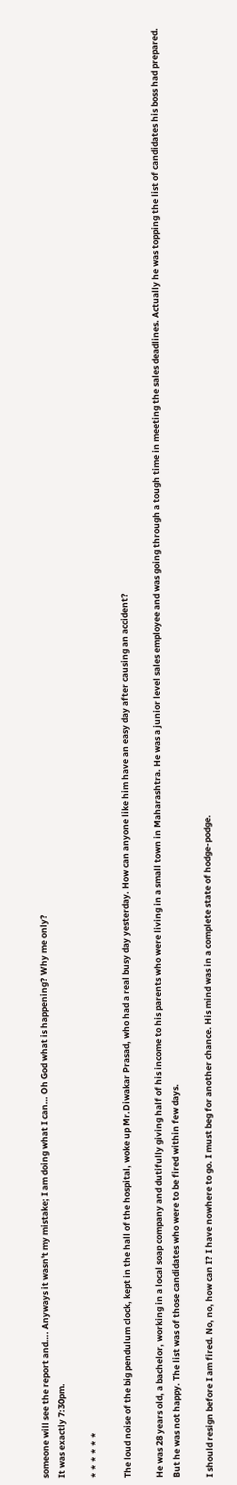someone will see the report and…. Anyways it wasn't my mistake; I am doing what I can… Oh God what is happening? Why me only?
It was exactly 7:30pm.

* * * * * *

The loud noise of the big pendulum clock, kept in the hall of the hospital, woke up Mr.Diwakar Prasad, who had a real busy day yesterday. How can anyone like him have an easy day after causing an accident?

He was 28 years old, a bachelor, working in a local soap company and dutifully giving half of his income to his parents who were living in a small town in Maharashtra. He was a junior level sales employee and was going through a tough time in meeting the sales deadlines. Actually he was topping the list of candidates his boss had prepared. But he was not happy. The list was of those candidates who were to be fired within few days.

I should resign before I am fired. No, no, how can I? I have nowhere to go. I must beg for another chance. His mind was in a complete state of hodge-podge.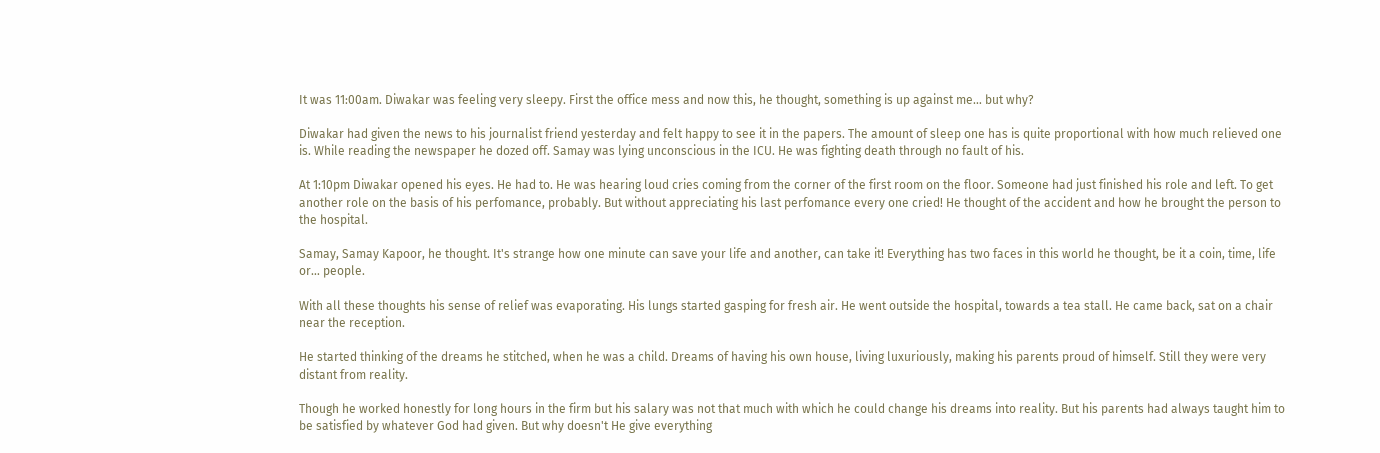It was 11:00am. Diwakar was feeling very sleepy. First the office mess and now this, he thought, something is up against me… but why?

Diwakar had given the news to his journalist friend yesterday and felt happy to see it in the papers. The amount of sleep one has is quite proportional with how much relieved one is. While reading the newspaper he dozed off. Samay was lying unconscious in the ICU. He was fighting death through no fault of his.

At 1:10pm Diwakar opened his eyes. He had to. He was hearing loud cries coming from the corner of the first room on the floor. Someone had just finished his role and left. To get another role on the basis of his perfomance, probably. But without appreciating his last perfomance every one cried! He thought of the accident and how he brought the person to the hospital.

Samay, Samay Kapoor, he thought. It's strange how one minute can save your life and another, can take it! Everything has two faces in this world he thought, be it a coin, time, life or… people.

With all these thoughts his sense of relief was evaporating. His lungs started gasping for fresh air. He went outside the hospital, towards a tea stall. He came back, sat on a chair near the reception.

He started thinking of the dreams he stitched, when he was a child. Dreams of having his own house, living luxuriously, making his parents proud of himself. Still they were very distant from reality.

Though he worked honestly for long hours in the firm but his salary was not that much with which he could change his dreams into reality. But his parents had always taught him to be satisfied by whatever God had given. But why doesn't He give everything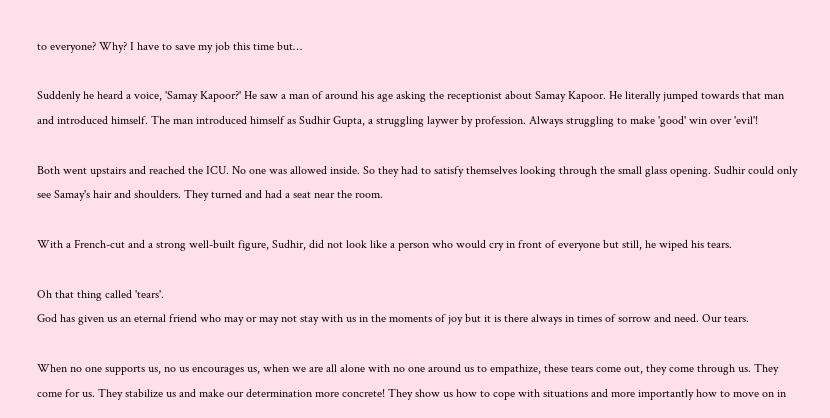to everyone? Why? I have to save my job this time but…

Suddenly he heard a voice, 'Samay Kapoor?' He saw a man of around his age asking the receptionist about Samay Kapoor. He literally jumped towards that man and introduced himself. The man introduced himself as Sudhir Gupta, a struggling laywer by profession. Always struggling to make 'good' win over 'evil'!

Both went upstairs and reached the ICU. No one was allowed inside. So they had to satisfy themselves looking through the small glass opening. Sudhir could only see Samay's hair and shoulders. They turned and had a seat near the room.

With a French-cut and a strong well-built figure, Sudhir, did not look like a person who would cry in front of everyone but still, he wiped his tears.

Oh that thing called 'tears'.
God has given us an eternal friend who may or may not stay with us in the moments of joy but it is there always in times of sorrow and need. Our tears.

When no one supports us, no us encourages us, when we are all alone with no one around us to empathize, these tears come out, they come through us. They come for us. They stabilize us and make our determination more concrete! They show us how to cope with situations and more importantly how to move on in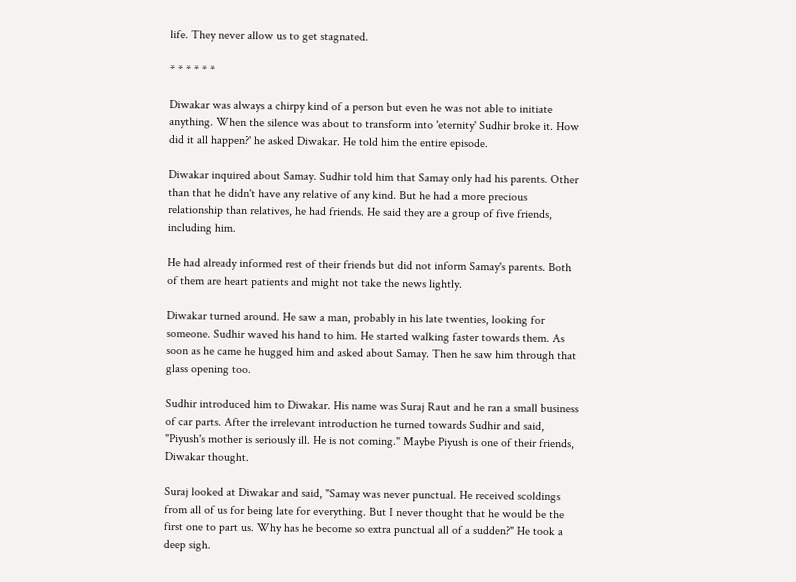life. They never allow us to get stagnated.

* * * * * *

Diwakar was always a chirpy kind of a person but even he was not able to initiate anything. When the silence was about to transform into 'eternity' Sudhir broke it. How did it all happen?' he asked Diwakar. He told him the entire episode.

Diwakar inquired about Samay. Sudhir told him that Samay only had his parents. Other than that he didn't have any relative of any kind. But he had a more precious relationship than relatives, he had friends. He said they are a group of five friends, including him.

He had already informed rest of their friends but did not inform Samay's parents. Both of them are heart patients and might not take the news lightly.

Diwakar turned around. He saw a man, probably in his late twenties, looking for someone. Sudhir waved his hand to him. He started walking faster towards them. As soon as he came he hugged him and asked about Samay. Then he saw him through that glass opening too.

Sudhir introduced him to Diwakar. His name was Suraj Raut and he ran a small business of car parts. After the irrelevant introduction he turned towards Sudhir and said, "Piyush's mother is seriously ill. He is not coming." Maybe Piyush is one of their friends, Diwakar thought.

Suraj looked at Diwakar and said, "Samay was never punctual. He received scoldings from all of us for being late for everything. But I never thought that he would be the first one to part us. Why has he become so extra punctual all of a sudden?" He took a deep sigh.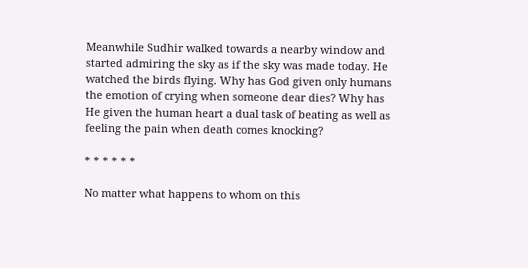Meanwhile Sudhir walked towards a nearby window and started admiring the sky as if the sky was made today. He watched the birds flying. Why has God given only humans the emotion of crying when someone dear dies? Why has He given the human heart a dual task of beating as well as feeling the pain when death comes knocking?

* * * * * *

No matter what happens to whom on this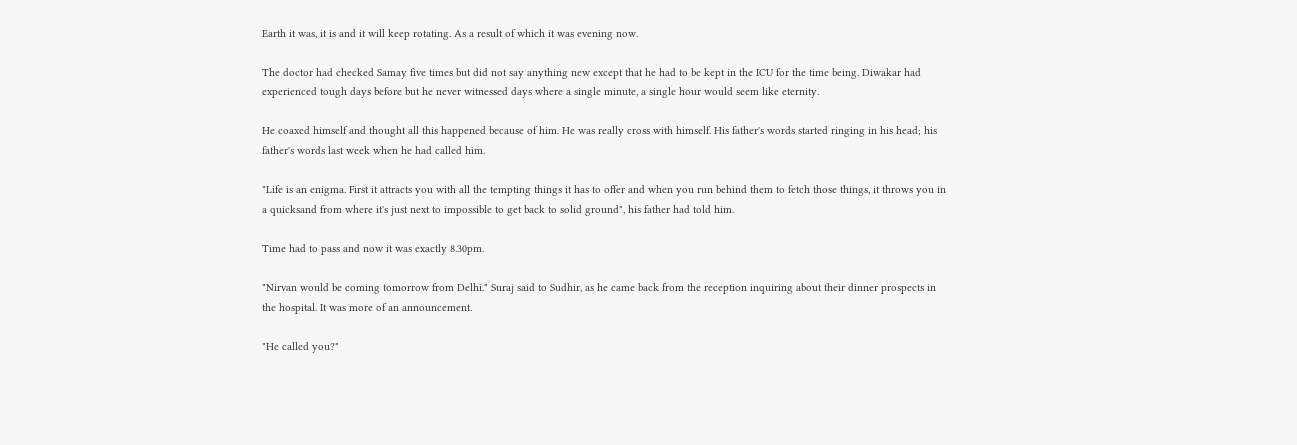Earth it was, it is and it will keep rotating. As a result of which it was evening now.

The doctor had checked Samay five times but did not say anything new except that he had to be kept in the ICU for the time being. Diwakar had experienced tough days before but he never witnessed days where a single minute, a single hour would seem like eternity.

He coaxed himself and thought all this happened because of him. He was really cross with himself. His father's words started ringing in his head; his father's words last week when he had called him.

"Life is an enigma. First it attracts you with all the tempting things it has to offer and when you run behind them to fetch those things, it throws you in a quicksand from where it's just next to impossible to get back to solid ground", his father had told him.

Time had to pass and now it was exactly 8.30pm.

"Nirvan would be coming tomorrow from Delhi." Suraj said to Sudhir, as he came back from the reception inquiring about their dinner prospects in the hospital. It was more of an announcement.

"He called you?"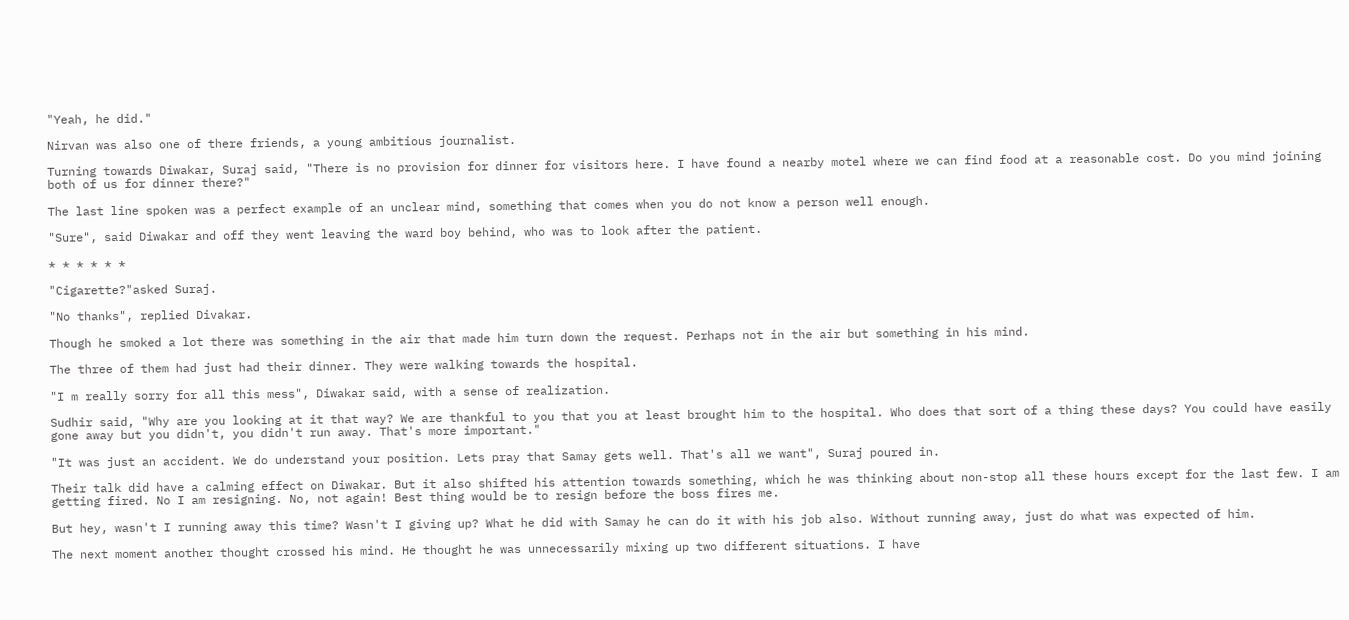"Yeah, he did."

Nirvan was also one of there friends, a young ambitious journalist.

Turning towards Diwakar, Suraj said, "There is no provision for dinner for visitors here. I have found a nearby motel where we can find food at a reasonable cost. Do you mind joining both of us for dinner there?"

The last line spoken was a perfect example of an unclear mind, something that comes when you do not know a person well enough.

"Sure", said Diwakar and off they went leaving the ward boy behind, who was to look after the patient.

* * * * * *

"Cigarette?"asked Suraj.

"No thanks", replied Divakar.

Though he smoked a lot there was something in the air that made him turn down the request. Perhaps not in the air but something in his mind.

The three of them had just had their dinner. They were walking towards the hospital.

"I m really sorry for all this mess", Diwakar said, with a sense of realization.

Sudhir said, "Why are you looking at it that way? We are thankful to you that you at least brought him to the hospital. Who does that sort of a thing these days? You could have easily gone away but you didn't, you didn't run away. That's more important."

"It was just an accident. We do understand your position. Lets pray that Samay gets well. That's all we want", Suraj poured in.

Their talk did have a calming effect on Diwakar. But it also shifted his attention towards something, which he was thinking about non-stop all these hours except for the last few. I am getting fired. No I am resigning. No, not again! Best thing would be to resign before the boss fires me.

But hey, wasn't I running away this time? Wasn't I giving up? What he did with Samay he can do it with his job also. Without running away, just do what was expected of him.

The next moment another thought crossed his mind. He thought he was unnecessarily mixing up two different situations. I have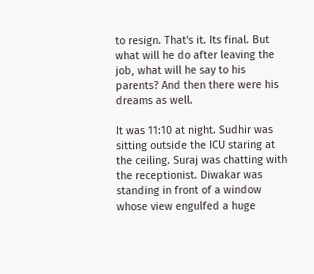to resign. That's it. Its final. But what will he do after leaving the job, what will he say to his parents? And then there were his dreams as well.

It was 11:10 at night. Sudhir was sitting outside the ICU staring at the ceiling. Suraj was chatting with the receptionist. Diwakar was standing in front of a window whose view engulfed a huge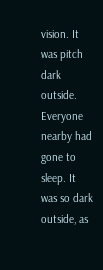vision. It was pitch dark outside. Everyone nearby had gone to sleep. It was so dark outside, as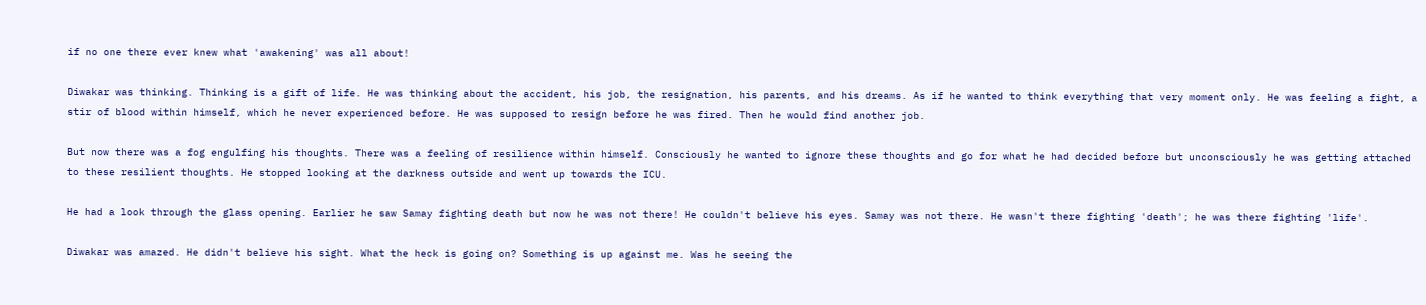if no one there ever knew what 'awakening' was all about!

Diwakar was thinking. Thinking is a gift of life. He was thinking about the accident, his job, the resignation, his parents, and his dreams. As if he wanted to think everything that very moment only. He was feeling a fight, a stir of blood within himself, which he never experienced before. He was supposed to resign before he was fired. Then he would find another job.

But now there was a fog engulfing his thoughts. There was a feeling of resilience within himself. Consciously he wanted to ignore these thoughts and go for what he had decided before but unconsciously he was getting attached to these resilient thoughts. He stopped looking at the darkness outside and went up towards the ICU.

He had a look through the glass opening. Earlier he saw Samay fighting death but now he was not there! He couldn't believe his eyes. Samay was not there. He wasn't there fighting 'death'; he was there fighting 'life'.

Diwakar was amazed. He didn't believe his sight. What the heck is going on? Something is up against me. Was he seeing the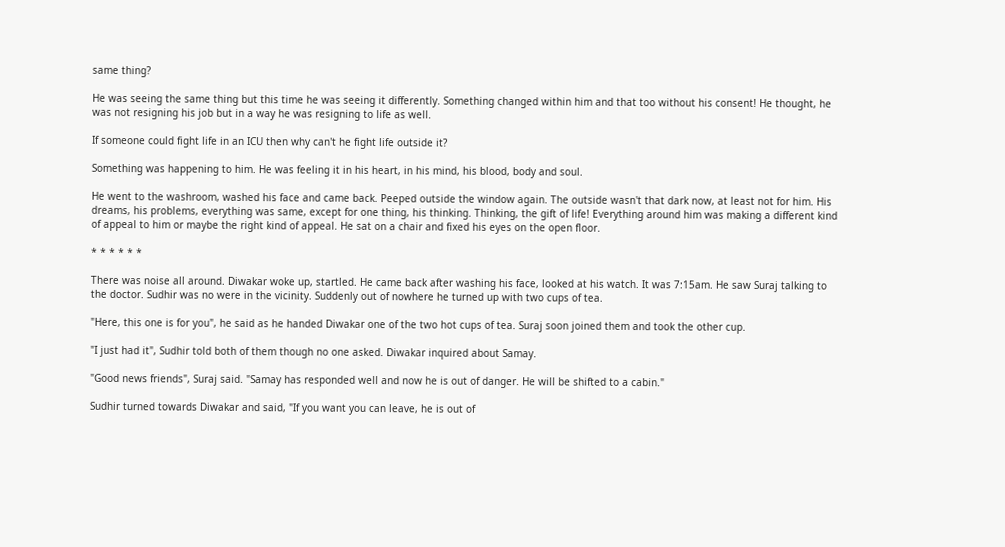same thing?

He was seeing the same thing but this time he was seeing it differently. Something changed within him and that too without his consent! He thought, he was not resigning his job but in a way he was resigning to life as well.

If someone could fight life in an ICU then why can't he fight life outside it?

Something was happening to him. He was feeling it in his heart, in his mind, his blood, body and soul.

He went to the washroom, washed his face and came back. Peeped outside the window again. The outside wasn't that dark now, at least not for him. His dreams, his problems, everything was same, except for one thing, his thinking. Thinking, the gift of life! Everything around him was making a different kind of appeal to him or maybe the right kind of appeal. He sat on a chair and fixed his eyes on the open floor.

* * * * * *

There was noise all around. Diwakar woke up, startled. He came back after washing his face, looked at his watch. It was 7:15am. He saw Suraj talking to the doctor. Sudhir was no were in the vicinity. Suddenly out of nowhere he turned up with two cups of tea.

"Here, this one is for you", he said as he handed Diwakar one of the two hot cups of tea. Suraj soon joined them and took the other cup.

"I just had it", Sudhir told both of them though no one asked. Diwakar inquired about Samay.

"Good news friends", Suraj said. "Samay has responded well and now he is out of danger. He will be shifted to a cabin."

Sudhir turned towards Diwakar and said, "If you want you can leave, he is out of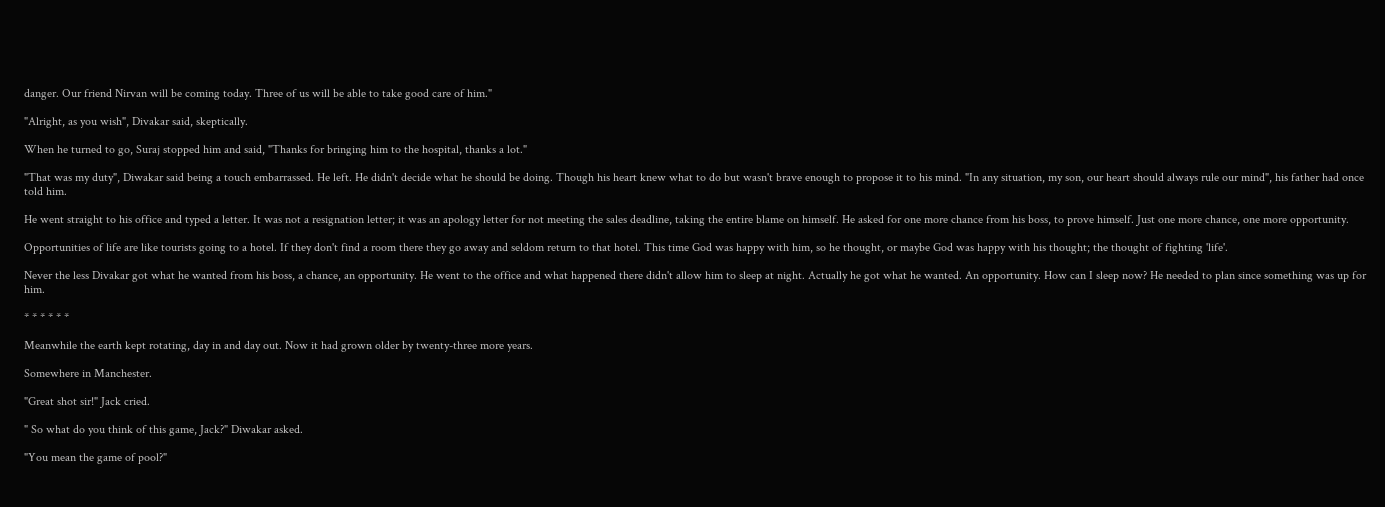danger. Our friend Nirvan will be coming today. Three of us will be able to take good care of him."

"Alright, as you wish", Divakar said, skeptically.

When he turned to go, Suraj stopped him and said, "Thanks for bringing him to the hospital, thanks a lot."

"That was my duty", Diwakar said being a touch embarrassed. He left. He didn't decide what he should be doing. Though his heart knew what to do but wasn't brave enough to propose it to his mind. "In any situation, my son, our heart should always rule our mind", his father had once told him.

He went straight to his office and typed a letter. It was not a resignation letter; it was an apology letter for not meeting the sales deadline, taking the entire blame on himself. He asked for one more chance from his boss, to prove himself. Just one more chance, one more opportunity.

Opportunities of life are like tourists going to a hotel. If they don't find a room there they go away and seldom return to that hotel. This time God was happy with him, so he thought, or maybe God was happy with his thought; the thought of fighting 'life'.

Never the less Divakar got what he wanted from his boss, a chance, an opportunity. He went to the office and what happened there didn't allow him to sleep at night. Actually he got what he wanted. An opportunity. How can I sleep now? He needed to plan since something was up for him.

* * * * * *

Meanwhile the earth kept rotating, day in and day out. Now it had grown older by twenty-three more years.

Somewhere in Manchester.

"Great shot sir!" Jack cried.

" So what do you think of this game, Jack?" Diwakar asked.

"You mean the game of pool?"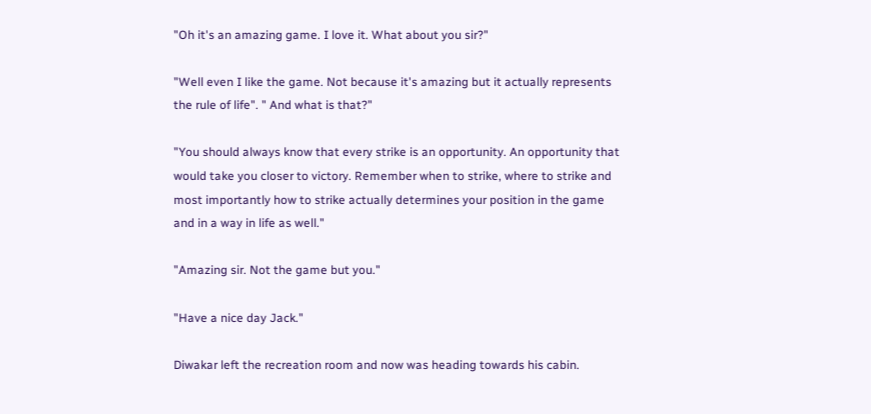"Oh it's an amazing game. I love it. What about you sir?"

"Well even I like the game. Not because it's amazing but it actually represents the rule of life". " And what is that?"

"You should always know that every strike is an opportunity. An opportunity that would take you closer to victory. Remember when to strike, where to strike and most importantly how to strike actually determines your position in the game and in a way in life as well."

"Amazing sir. Not the game but you."

"Have a nice day Jack."

Diwakar left the recreation room and now was heading towards his cabin.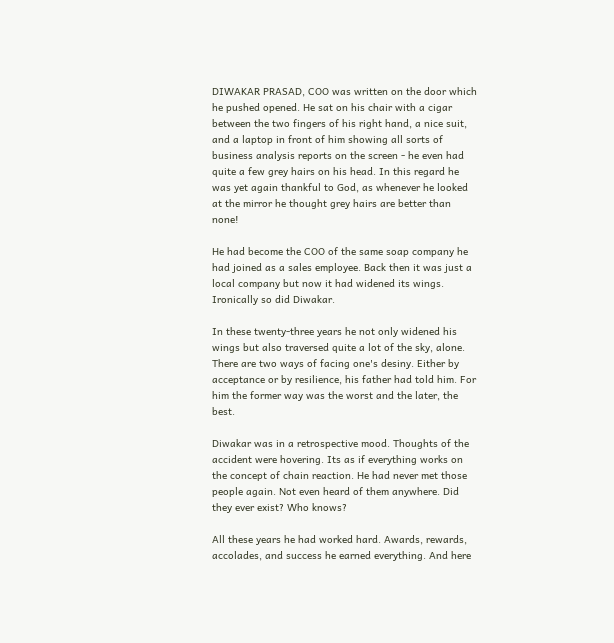DIWAKAR PRASAD, COO was written on the door which he pushed opened. He sat on his chair with a cigar between the two fingers of his right hand, a nice suit, and a laptop in front of him showing all sorts of business analysis reports on the screen - he even had quite a few grey hairs on his head. In this regard he was yet again thankful to God, as whenever he looked at the mirror he thought grey hairs are better than none!

He had become the COO of the same soap company he had joined as a sales employee. Back then it was just a local company but now it had widened its wings. Ironically so did Diwakar.

In these twenty-three years he not only widened his wings but also traversed quite a lot of the sky, alone. There are two ways of facing one's desiny. Either by acceptance or by resilience, his father had told him. For him the former way was the worst and the later, the best.

Diwakar was in a retrospective mood. Thoughts of the accident were hovering. Its as if everything works on the concept of chain reaction. He had never met those people again. Not even heard of them anywhere. Did they ever exist? Who knows?

All these years he had worked hard. Awards, rewards, accolades, and success he earned everything. And here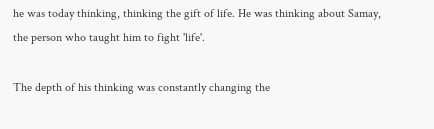he was today thinking, thinking the gift of life. He was thinking about Samay, the person who taught him to fight 'life'.

The depth of his thinking was constantly changing the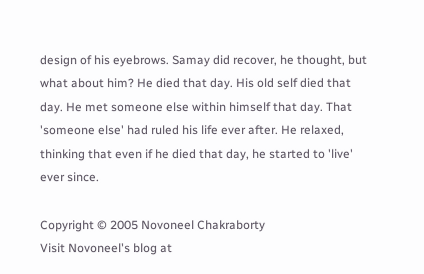design of his eyebrows. Samay did recover, he thought, but what about him? He died that day. His old self died that day. He met someone else within himself that day. That 'someone else' had ruled his life ever after. He relaxed, thinking that even if he died that day, he started to 'live' ever since.

Copyright © 2005 Novoneel Chakraborty
Visit Novoneel's blog at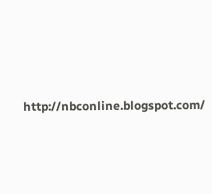http://nbconline.blogspot.com/